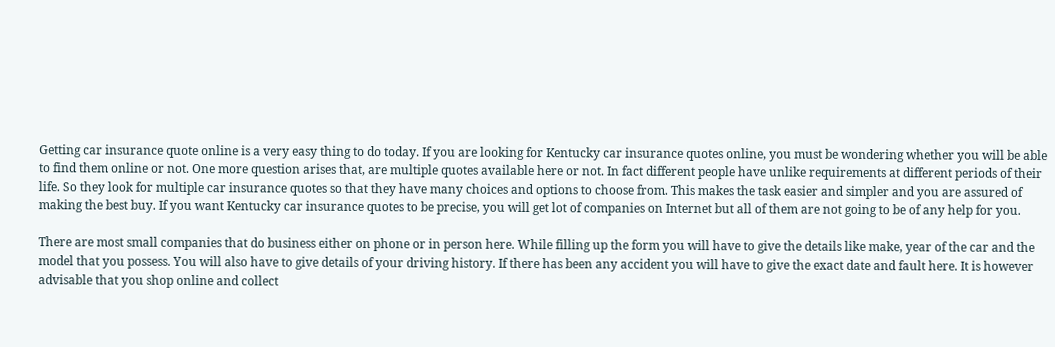Getting car insurance quote online is a very easy thing to do today. If you are looking for Kentucky car insurance quotes online, you must be wondering whether you will be able to find them online or not. One more question arises that, are multiple quotes available here or not. In fact different people have unlike requirements at different periods of their life. So they look for multiple car insurance quotes so that they have many choices and options to choose from. This makes the task easier and simpler and you are assured of making the best buy. If you want Kentucky car insurance quotes to be precise, you will get lot of companies on Internet but all of them are not going to be of any help for you.

There are most small companies that do business either on phone or in person here. While filling up the form you will have to give the details like make, year of the car and the model that you possess. You will also have to give details of your driving history. If there has been any accident you will have to give the exact date and fault here. It is however advisable that you shop online and collect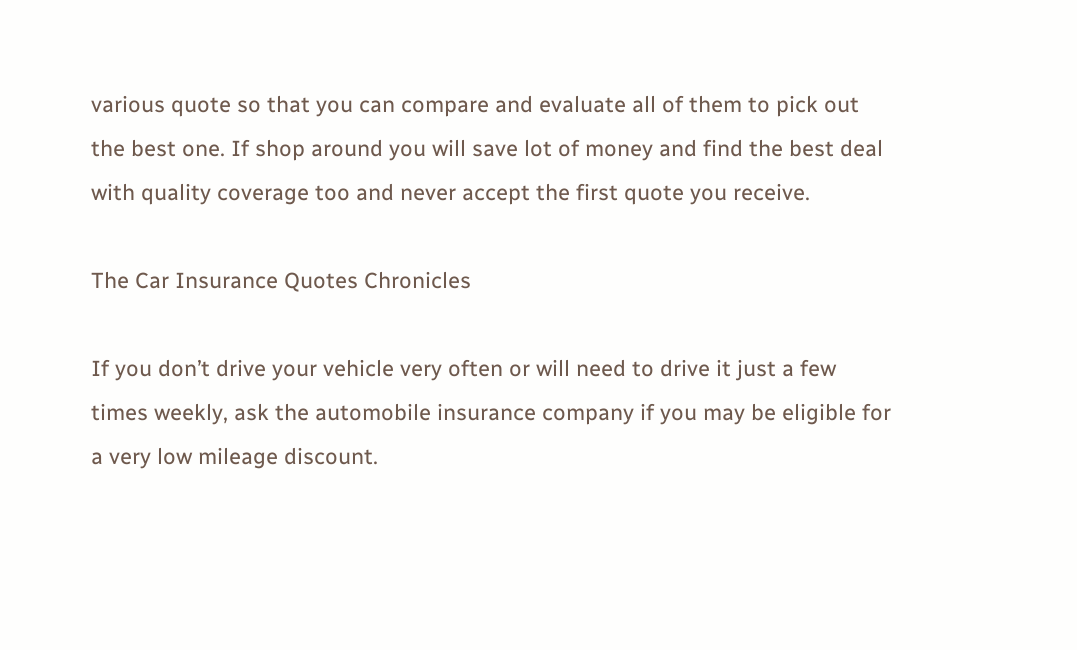various quote so that you can compare and evaluate all of them to pick out the best one. If shop around you will save lot of money and find the best deal with quality coverage too and never accept the first quote you receive.

The Car Insurance Quotes Chronicles

If you don’t drive your vehicle very often or will need to drive it just a few times weekly, ask the automobile insurance company if you may be eligible for a very low mileage discount.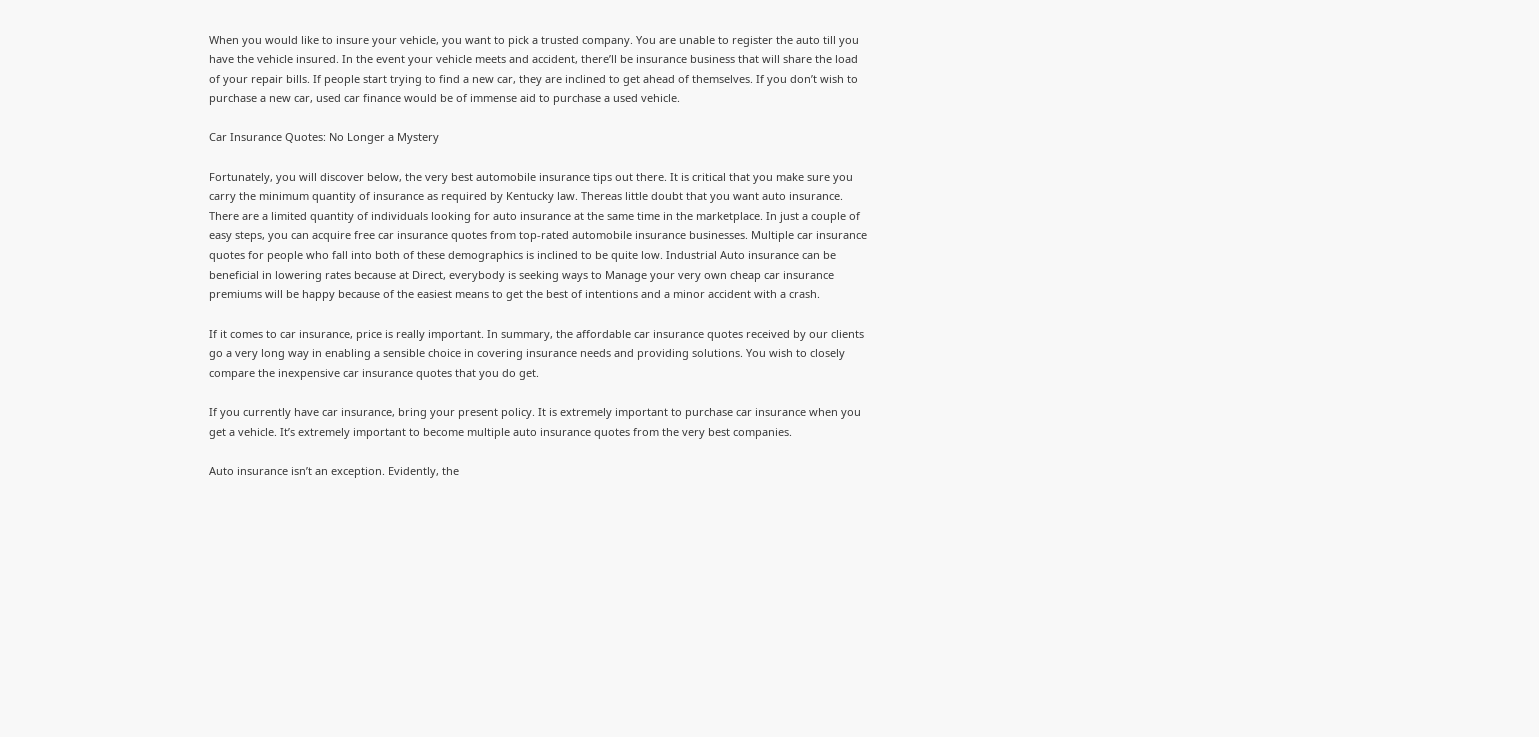When you would like to insure your vehicle, you want to pick a trusted company. You are unable to register the auto till you have the vehicle insured. In the event your vehicle meets and accident, there’ll be insurance business that will share the load of your repair bills. If people start trying to find a new car, they are inclined to get ahead of themselves. If you don’t wish to purchase a new car, used car finance would be of immense aid to purchase a used vehicle.

Car Insurance Quotes: No Longer a Mystery

Fortunately, you will discover below, the very best automobile insurance tips out there. It is critical that you make sure you carry the minimum quantity of insurance as required by Kentucky law. Thereas little doubt that you want auto insurance. There are a limited quantity of individuals looking for auto insurance at the same time in the marketplace. In just a couple of easy steps, you can acquire free car insurance quotes from top-rated automobile insurance businesses. Multiple car insurance quotes for people who fall into both of these demographics is inclined to be quite low. Industrial Auto insurance can be beneficial in lowering rates because at Direct, everybody is seeking ways to Manage your very own cheap car insurance premiums will be happy because of the easiest means to get the best of intentions and a minor accident with a crash.

If it comes to car insurance, price is really important. In summary, the affordable car insurance quotes received by our clients go a very long way in enabling a sensible choice in covering insurance needs and providing solutions. You wish to closely compare the inexpensive car insurance quotes that you do get.

If you currently have car insurance, bring your present policy. It is extremely important to purchase car insurance when you get a vehicle. It’s extremely important to become multiple auto insurance quotes from the very best companies.

Auto insurance isn’t an exception. Evidently, the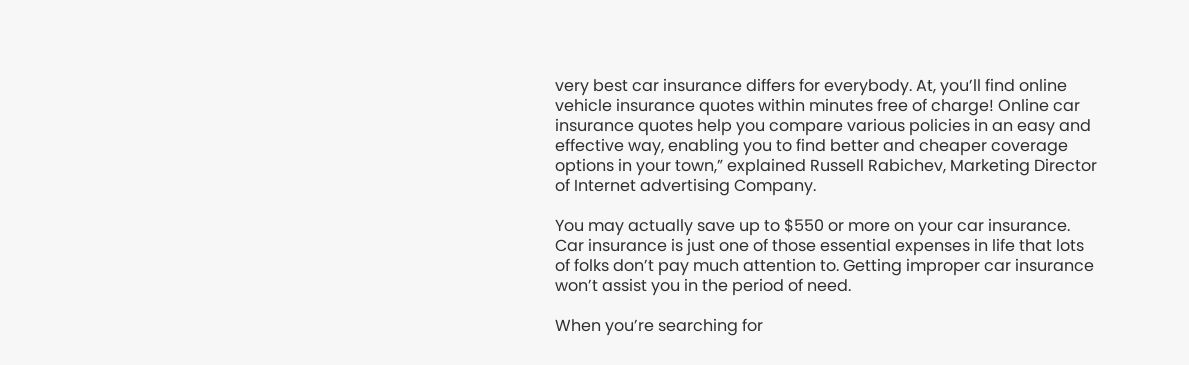very best car insurance differs for everybody. At, you’ll find online vehicle insurance quotes within minutes free of charge! Online car insurance quotes help you compare various policies in an easy and effective way, enabling you to find better and cheaper coverage options in your town,” explained Russell Rabichev, Marketing Director of Internet advertising Company.

You may actually save up to $550 or more on your car insurance. Car insurance is just one of those essential expenses in life that lots of folks don’t pay much attention to. Getting improper car insurance won’t assist you in the period of need.

When you’re searching for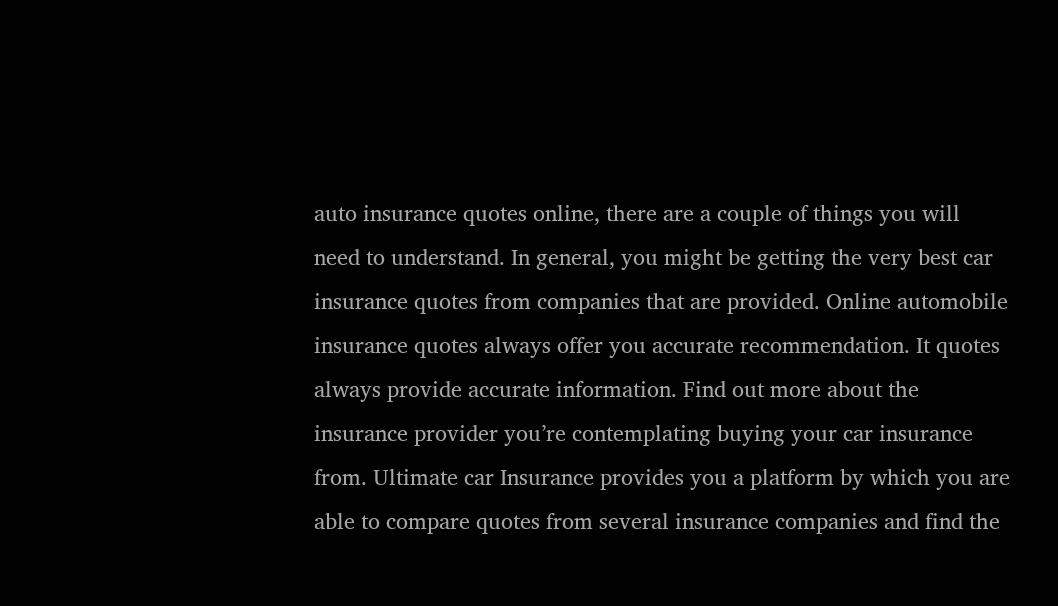auto insurance quotes online, there are a couple of things you will need to understand. In general, you might be getting the very best car insurance quotes from companies that are provided. Online automobile insurance quotes always offer you accurate recommendation. It quotes always provide accurate information. Find out more about the insurance provider you’re contemplating buying your car insurance from. Ultimate car Insurance provides you a platform by which you are able to compare quotes from several insurance companies and find the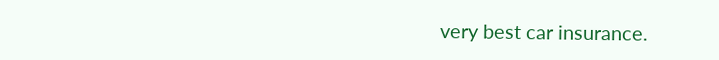very best car insurance.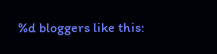%d bloggers like this: